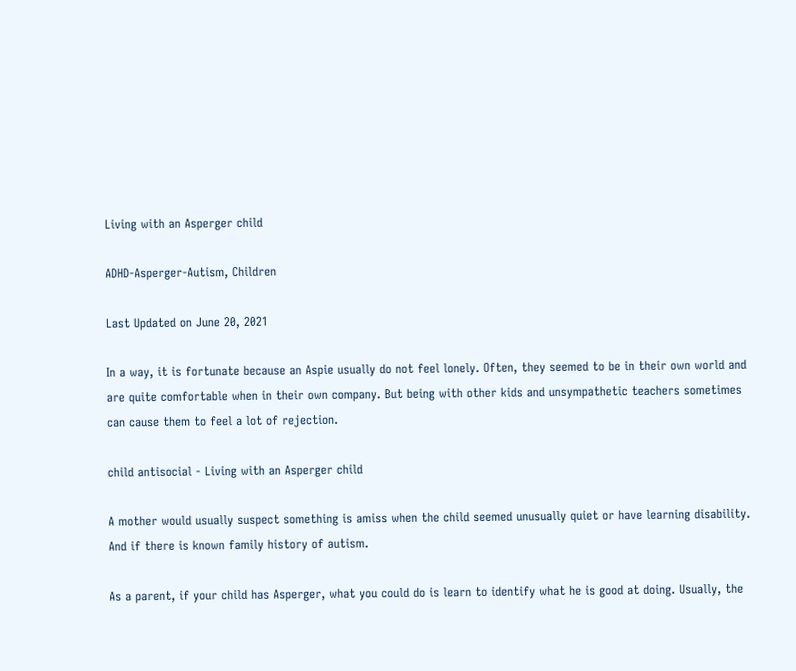Living with an Asperger child

ADHD-Asperger-Autism, Children

Last Updated on June 20, 2021

In a way, it is fortunate because an Aspie usually do not feel lonely. Often, they seemed to be in their own world and are quite comfortable when in their own company. But being with other kids and unsympathetic teachers sometimes can cause them to feel a lot of rejection.

child antisocial - Living with an Asperger child

A mother would usually suspect something is amiss when the child seemed unusually quiet or have learning disability. And if there is known family history of autism.

As a parent, if your child has Asperger, what you could do is learn to identify what he is good at doing. Usually, the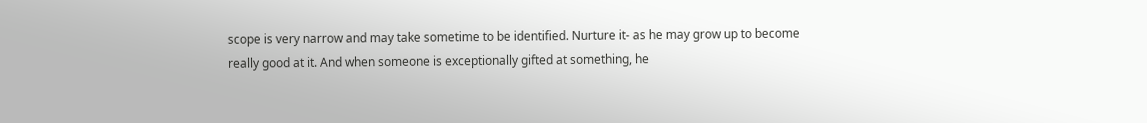scope is very narrow and may take sometime to be identified. Nurture it- as he may grow up to become really good at it. And when someone is exceptionally gifted at something, he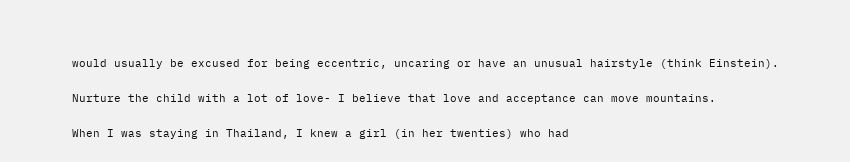would usually be excused for being eccentric, uncaring or have an unusual hairstyle (think Einstein).

Nurture the child with a lot of love- I believe that love and acceptance can move mountains.

When I was staying in Thailand, I knew a girl (in her twenties) who had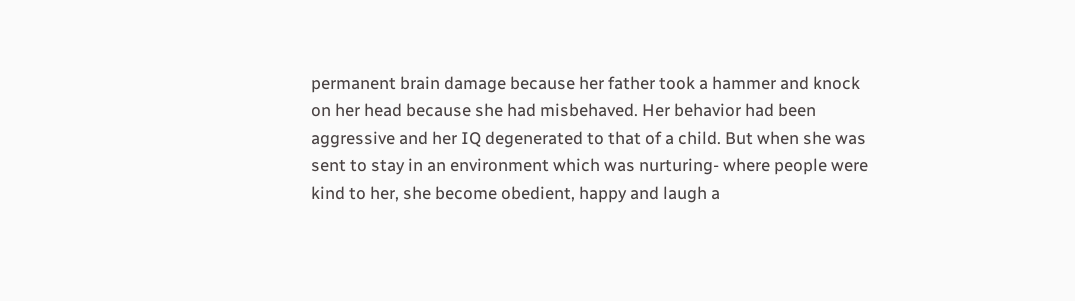permanent brain damage because her father took a hammer and knock on her head because she had misbehaved. Her behavior had been aggressive and her IQ degenerated to that of a child. But when she was sent to stay in an environment which was nurturing- where people were kind to her, she become obedient, happy and laugh a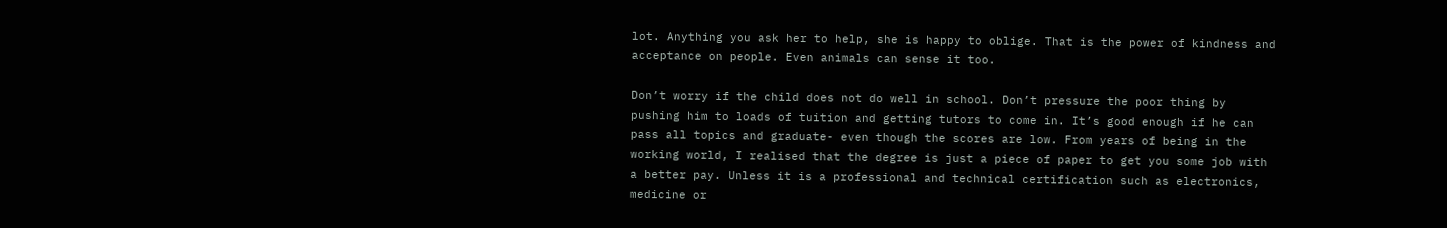lot. Anything you ask her to help, she is happy to oblige. That is the power of kindness and acceptance on people. Even animals can sense it too.

Don’t worry if the child does not do well in school. Don’t pressure the poor thing by pushing him to loads of tuition and getting tutors to come in. It’s good enough if he can pass all topics and graduate- even though the scores are low. From years of being in the working world, I realised that the degree is just a piece of paper to get you some job with a better pay. Unless it is a professional and technical certification such as electronics, medicine or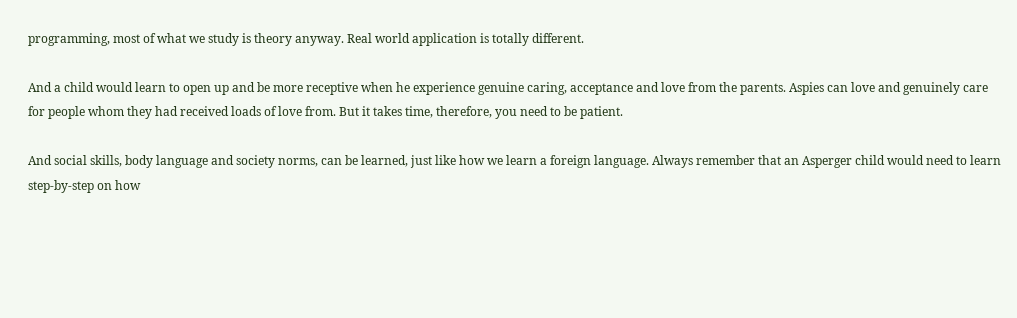programming, most of what we study is theory anyway. Real world application is totally different.

And a child would learn to open up and be more receptive when he experience genuine caring, acceptance and love from the parents. Aspies can love and genuinely care for people whom they had received loads of love from. But it takes time, therefore, you need to be patient.

And social skills, body language and society norms, can be learned, just like how we learn a foreign language. Always remember that an Asperger child would need to learn step-by-step on how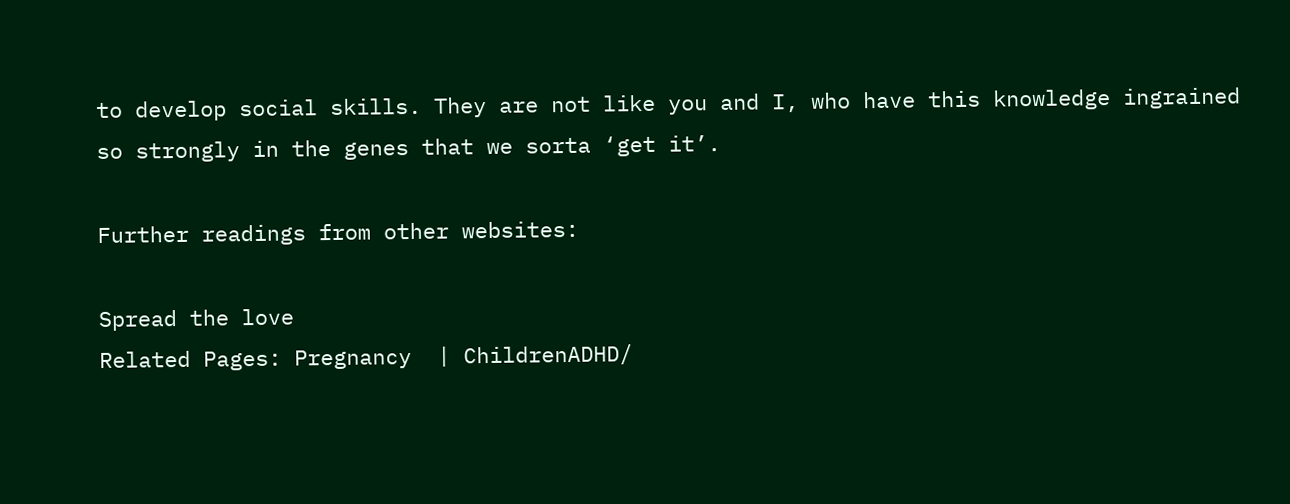to develop social skills. They are not like you and I, who have this knowledge ingrained so strongly in the genes that we sorta ‘get it’.

Further readings from other websites:

Spread the love
Related Pages: Pregnancy  | ChildrenADHD/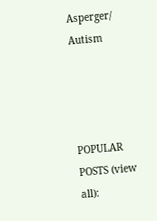Asperger/ Autism




POPULAR POSTS (view all):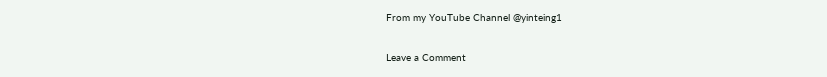From my YouTube Channel @yinteing1

Leave a Comment